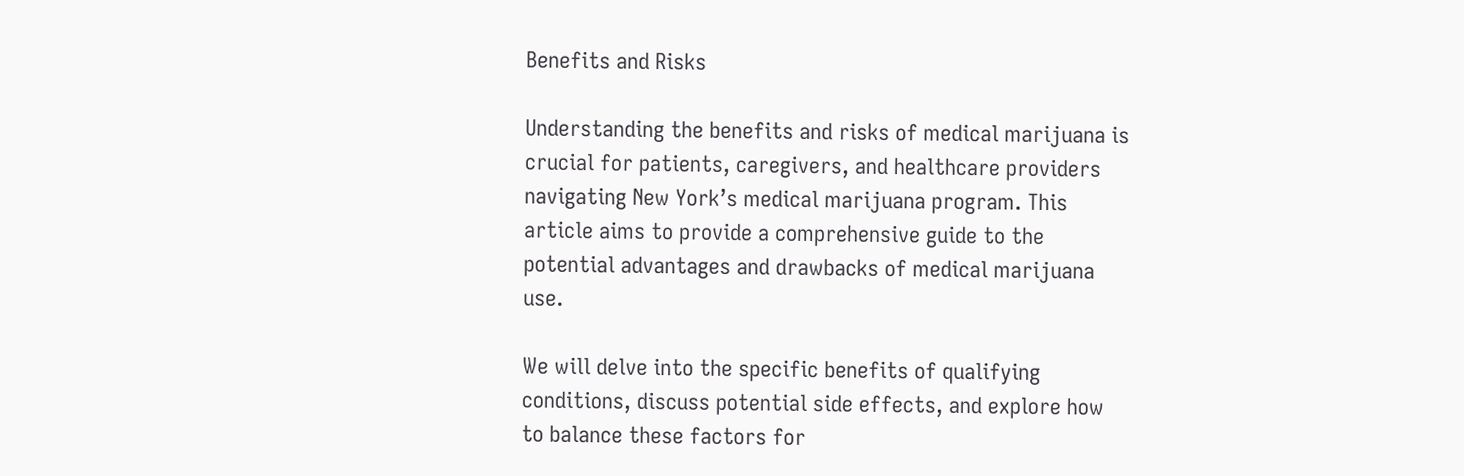Benefits and Risks

Understanding the benefits and risks of medical marijuana is crucial for patients, caregivers, and healthcare providers navigating New York’s medical marijuana program. This article aims to provide a comprehensive guide to the potential advantages and drawbacks of medical marijuana use.

We will delve into the specific benefits of qualifying conditions, discuss potential side effects, and explore how to balance these factors for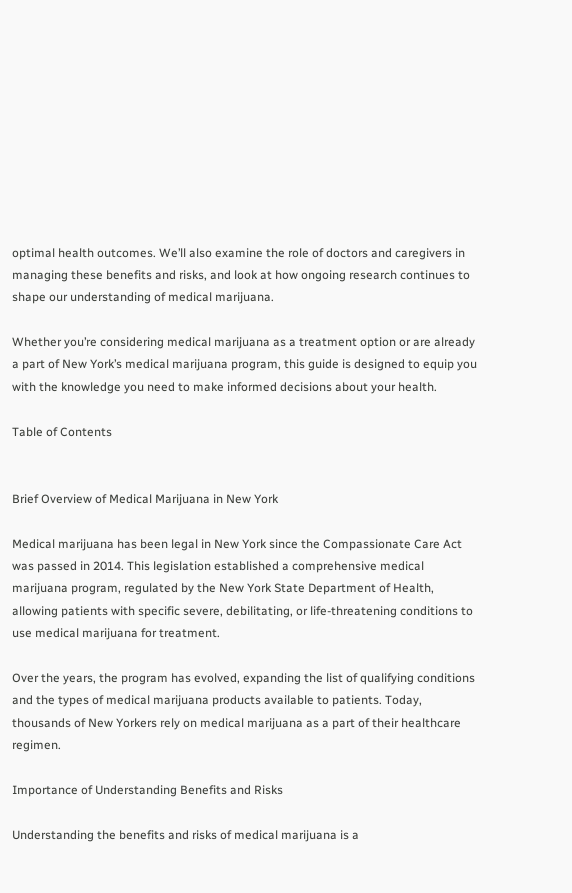optimal health outcomes. We’ll also examine the role of doctors and caregivers in managing these benefits and risks, and look at how ongoing research continues to shape our understanding of medical marijuana.

Whether you’re considering medical marijuana as a treatment option or are already a part of New York’s medical marijuana program, this guide is designed to equip you with the knowledge you need to make informed decisions about your health.

Table of Contents


Brief Overview of Medical Marijuana in New York

Medical marijuana has been legal in New York since the Compassionate Care Act was passed in 2014. This legislation established a comprehensive medical marijuana program, regulated by the New York State Department of Health, allowing patients with specific severe, debilitating, or life-threatening conditions to use medical marijuana for treatment.

Over the years, the program has evolved, expanding the list of qualifying conditions and the types of medical marijuana products available to patients. Today, thousands of New Yorkers rely on medical marijuana as a part of their healthcare regimen.

Importance of Understanding Benefits and Risks

Understanding the benefits and risks of medical marijuana is a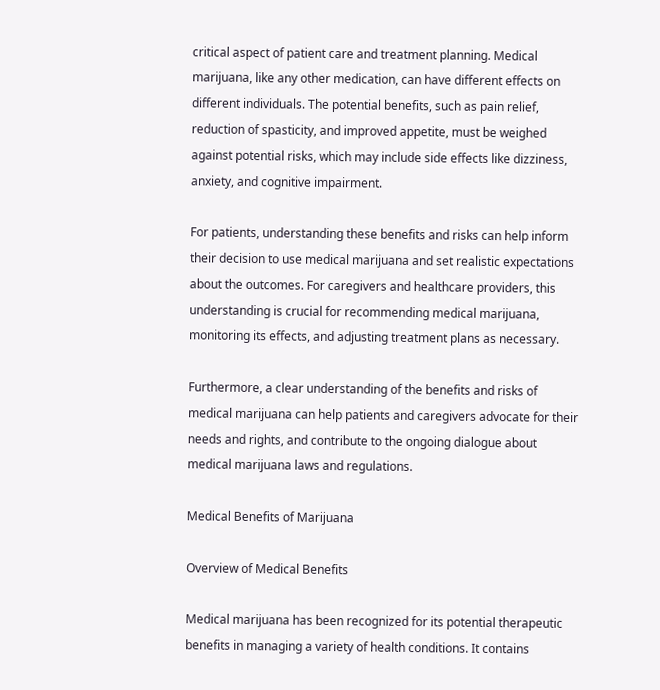critical aspect of patient care and treatment planning. Medical marijuana, like any other medication, can have different effects on different individuals. The potential benefits, such as pain relief, reduction of spasticity, and improved appetite, must be weighed against potential risks, which may include side effects like dizziness, anxiety, and cognitive impairment.

For patients, understanding these benefits and risks can help inform their decision to use medical marijuana and set realistic expectations about the outcomes. For caregivers and healthcare providers, this understanding is crucial for recommending medical marijuana, monitoring its effects, and adjusting treatment plans as necessary.

Furthermore, a clear understanding of the benefits and risks of medical marijuana can help patients and caregivers advocate for their needs and rights, and contribute to the ongoing dialogue about medical marijuana laws and regulations.

Medical Benefits of Marijuana

Overview of Medical Benefits

Medical marijuana has been recognized for its potential therapeutic benefits in managing a variety of health conditions. It contains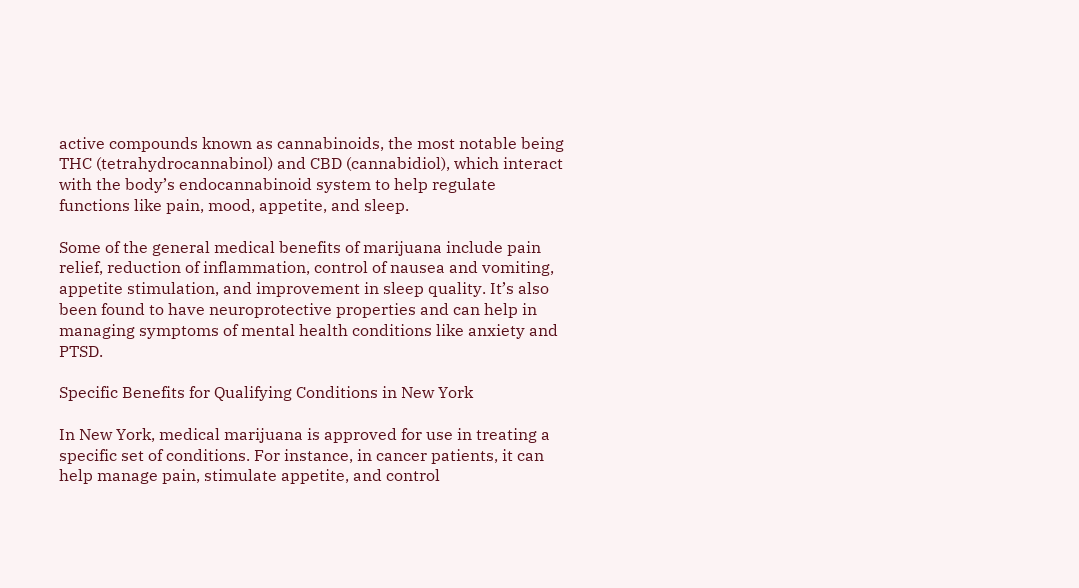active compounds known as cannabinoids, the most notable being THC (tetrahydrocannabinol) and CBD (cannabidiol), which interact with the body’s endocannabinoid system to help regulate functions like pain, mood, appetite, and sleep.

Some of the general medical benefits of marijuana include pain relief, reduction of inflammation, control of nausea and vomiting, appetite stimulation, and improvement in sleep quality. It’s also been found to have neuroprotective properties and can help in managing symptoms of mental health conditions like anxiety and PTSD.

Specific Benefits for Qualifying Conditions in New York

In New York, medical marijuana is approved for use in treating a specific set of conditions. For instance, in cancer patients, it can help manage pain, stimulate appetite, and control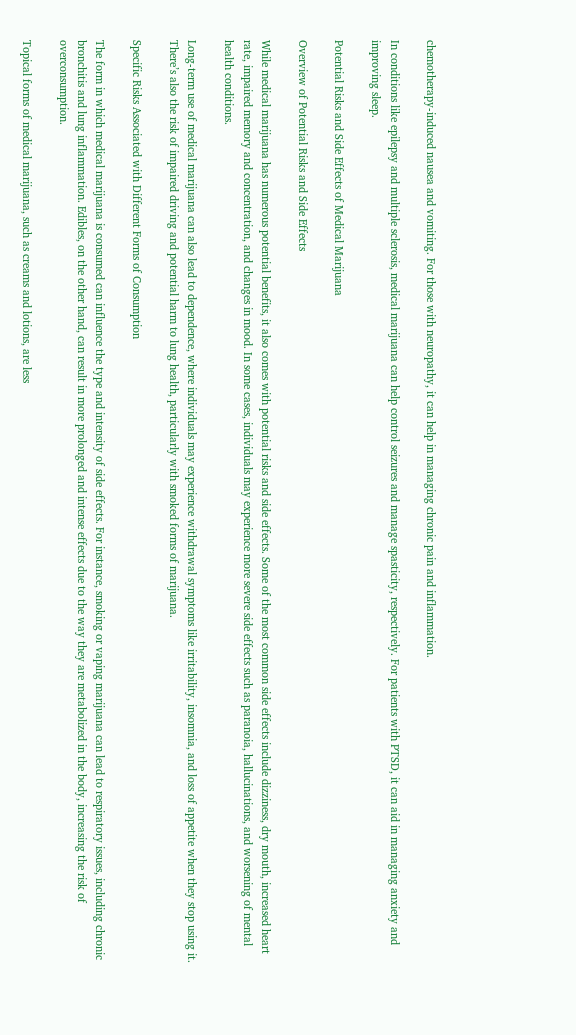chemotherapy-induced nausea and vomiting. For those with neuropathy, it can help in managing chronic pain and inflammation.

In conditions like epilepsy and multiple sclerosis, medical marijuana can help control seizures and manage spasticity, respectively. For patients with PTSD, it can aid in managing anxiety and improving sleep.

Potential Risks and Side Effects of Medical Marijuana

Overview of Potential Risks and Side Effects

While medical marijuana has numerous potential benefits, it also comes with potential risks and side effects. Some of the most common side effects include dizziness, dry mouth, increased heart rate, impaired memory and concentration, and changes in mood. In some cases, individuals may experience more severe side effects such as paranoia, hallucinations, and worsening of mental health conditions.

Long-term use of medical marijuana can also lead to dependence, where individuals may experience withdrawal symptoms like irritability, insomnia, and loss of appetite when they stop using it. There’s also the risk of impaired driving and potential harm to lung health, particularly with smoked forms of marijuana.

Specific Risks Associated with Different Forms of Consumption

The form in which medical marijuana is consumed can influence the type and intensity of side effects. For instance, smoking or vaping marijuana can lead to respiratory issues, including chronic bronchitis and lung inflammation. Edibles, on the other hand, can result in more prolonged and intense effects due to the way they are metabolized in the body, increasing the risk of overconsumption.

Topical forms of medical marijuana, such as creams and lotions, are less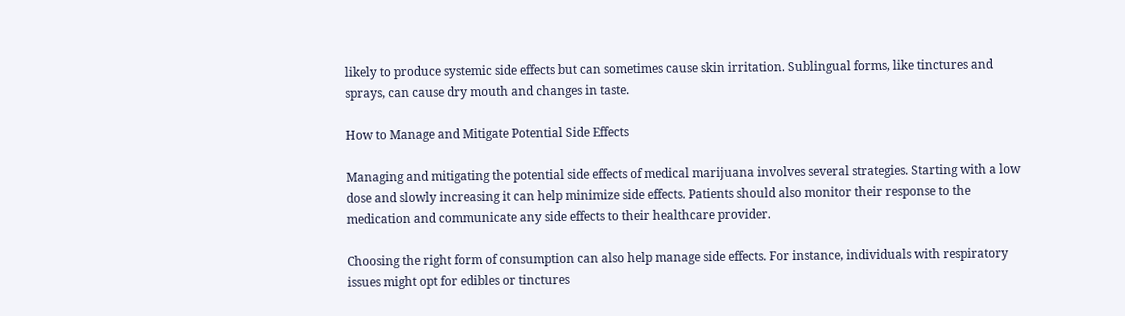likely to produce systemic side effects but can sometimes cause skin irritation. Sublingual forms, like tinctures and sprays, can cause dry mouth and changes in taste.

How to Manage and Mitigate Potential Side Effects

Managing and mitigating the potential side effects of medical marijuana involves several strategies. Starting with a low dose and slowly increasing it can help minimize side effects. Patients should also monitor their response to the medication and communicate any side effects to their healthcare provider.

Choosing the right form of consumption can also help manage side effects. For instance, individuals with respiratory issues might opt for edibles or tinctures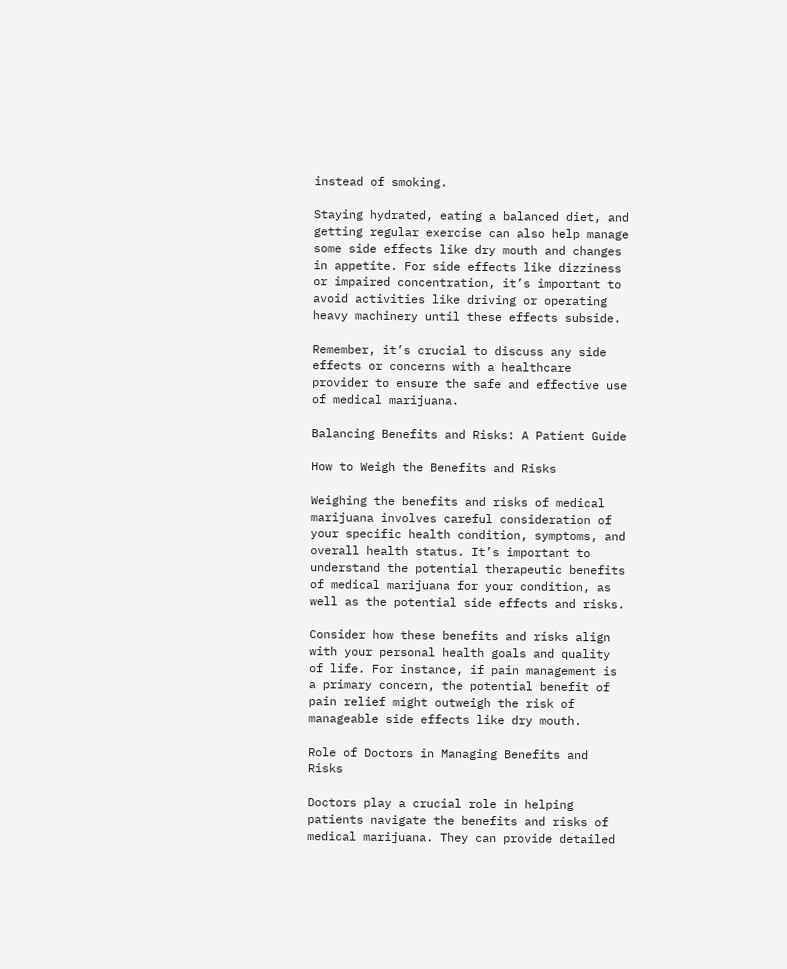instead of smoking.

Staying hydrated, eating a balanced diet, and getting regular exercise can also help manage some side effects like dry mouth and changes in appetite. For side effects like dizziness or impaired concentration, it’s important to avoid activities like driving or operating heavy machinery until these effects subside.

Remember, it’s crucial to discuss any side effects or concerns with a healthcare provider to ensure the safe and effective use of medical marijuana.

Balancing Benefits and Risks: A Patient Guide

How to Weigh the Benefits and Risks

Weighing the benefits and risks of medical marijuana involves careful consideration of your specific health condition, symptoms, and overall health status. It’s important to understand the potential therapeutic benefits of medical marijuana for your condition, as well as the potential side effects and risks.

Consider how these benefits and risks align with your personal health goals and quality of life. For instance, if pain management is a primary concern, the potential benefit of pain relief might outweigh the risk of manageable side effects like dry mouth.

Role of Doctors in Managing Benefits and Risks

Doctors play a crucial role in helping patients navigate the benefits and risks of medical marijuana. They can provide detailed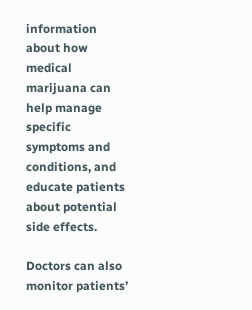information about how medical marijuana can help manage specific symptoms and conditions, and educate patients about potential side effects.

Doctors can also monitor patients’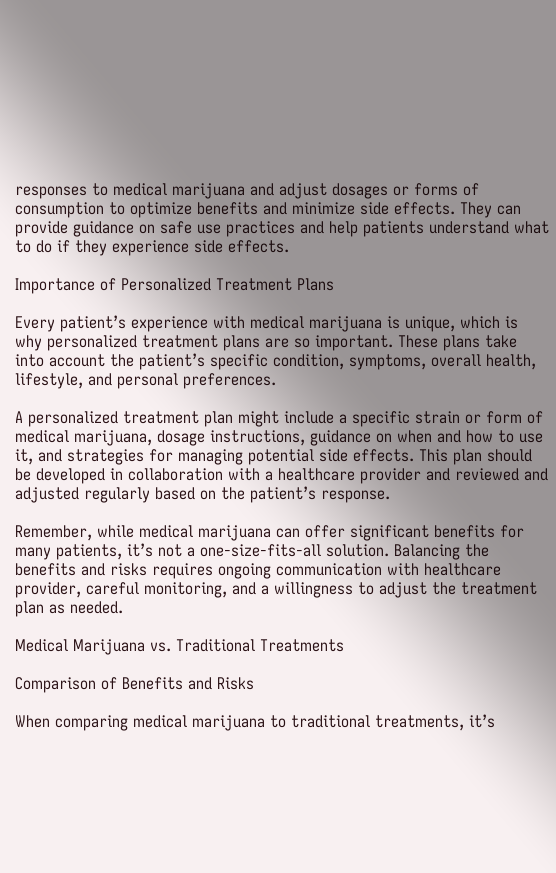responses to medical marijuana and adjust dosages or forms of consumption to optimize benefits and minimize side effects. They can provide guidance on safe use practices and help patients understand what to do if they experience side effects.

Importance of Personalized Treatment Plans

Every patient’s experience with medical marijuana is unique, which is why personalized treatment plans are so important. These plans take into account the patient’s specific condition, symptoms, overall health, lifestyle, and personal preferences.

A personalized treatment plan might include a specific strain or form of medical marijuana, dosage instructions, guidance on when and how to use it, and strategies for managing potential side effects. This plan should be developed in collaboration with a healthcare provider and reviewed and adjusted regularly based on the patient’s response.

Remember, while medical marijuana can offer significant benefits for many patients, it’s not a one-size-fits-all solution. Balancing the benefits and risks requires ongoing communication with healthcare provider, careful monitoring, and a willingness to adjust the treatment plan as needed.

Medical Marijuana vs. Traditional Treatments

Comparison of Benefits and Risks

When comparing medical marijuana to traditional treatments, it’s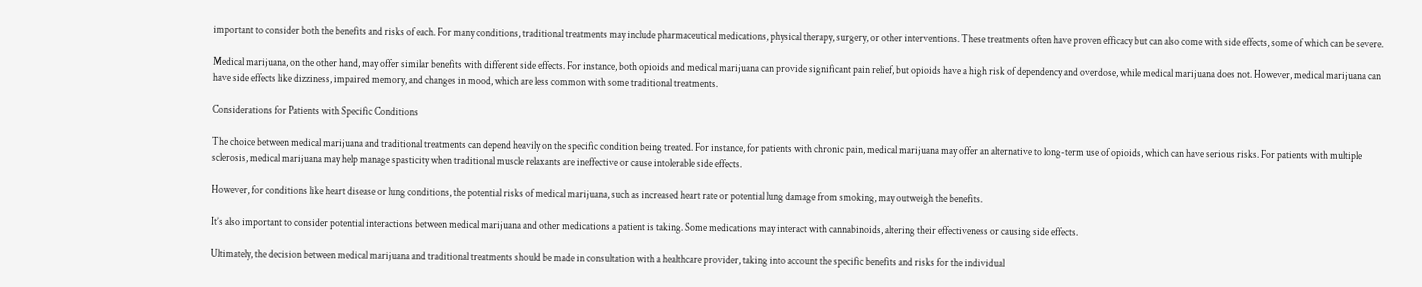important to consider both the benefits and risks of each. For many conditions, traditional treatments may include pharmaceutical medications, physical therapy, surgery, or other interventions. These treatments often have proven efficacy but can also come with side effects, some of which can be severe.

Medical marijuana, on the other hand, may offer similar benefits with different side effects. For instance, both opioids and medical marijuana can provide significant pain relief, but opioids have a high risk of dependency and overdose, while medical marijuana does not. However, medical marijuana can have side effects like dizziness, impaired memory, and changes in mood, which are less common with some traditional treatments.

Considerations for Patients with Specific Conditions

The choice between medical marijuana and traditional treatments can depend heavily on the specific condition being treated. For instance, for patients with chronic pain, medical marijuana may offer an alternative to long-term use of opioids, which can have serious risks. For patients with multiple sclerosis, medical marijuana may help manage spasticity when traditional muscle relaxants are ineffective or cause intolerable side effects.

However, for conditions like heart disease or lung conditions, the potential risks of medical marijuana, such as increased heart rate or potential lung damage from smoking, may outweigh the benefits.

It’s also important to consider potential interactions between medical marijuana and other medications a patient is taking. Some medications may interact with cannabinoids, altering their effectiveness or causing side effects.

Ultimately, the decision between medical marijuana and traditional treatments should be made in consultation with a healthcare provider, taking into account the specific benefits and risks for the individual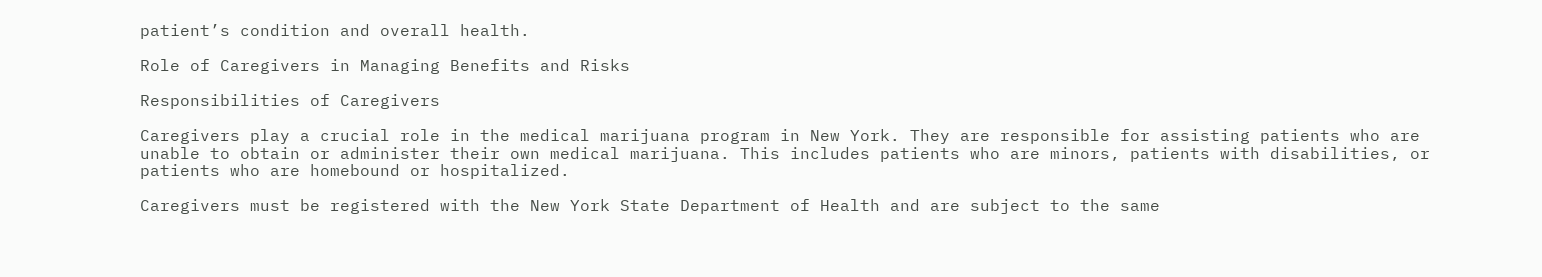patient’s condition and overall health.

Role of Caregivers in Managing Benefits and Risks

Responsibilities of Caregivers

Caregivers play a crucial role in the medical marijuana program in New York. They are responsible for assisting patients who are unable to obtain or administer their own medical marijuana. This includes patients who are minors, patients with disabilities, or patients who are homebound or hospitalized.

Caregivers must be registered with the New York State Department of Health and are subject to the same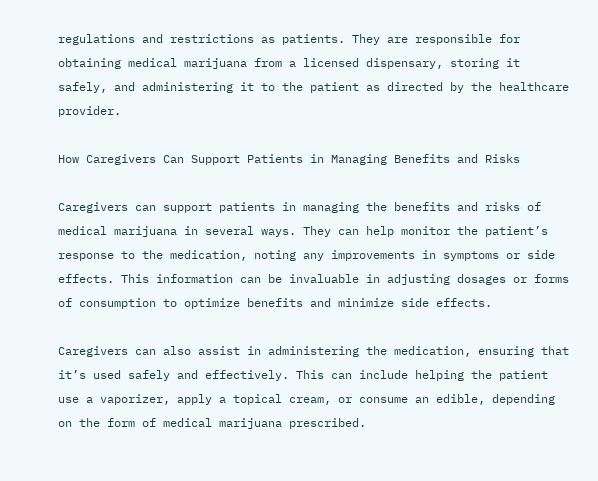regulations and restrictions as patients. They are responsible for obtaining medical marijuana from a licensed dispensary, storing it safely, and administering it to the patient as directed by the healthcare provider.

How Caregivers Can Support Patients in Managing Benefits and Risks

Caregivers can support patients in managing the benefits and risks of medical marijuana in several ways. They can help monitor the patient’s response to the medication, noting any improvements in symptoms or side effects. This information can be invaluable in adjusting dosages or forms of consumption to optimize benefits and minimize side effects.

Caregivers can also assist in administering the medication, ensuring that it’s used safely and effectively. This can include helping the patient use a vaporizer, apply a topical cream, or consume an edible, depending on the form of medical marijuana prescribed.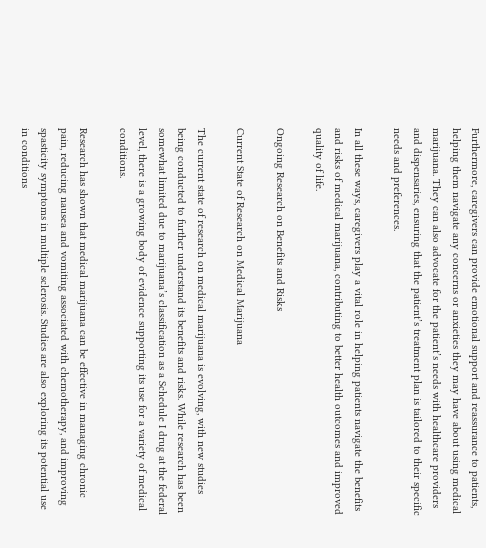Furthermore, caregivers can provide emotional support and reassurance to patients, helping them navigate any concerns or anxieties they may have about using medical marijuana. They can also advocate for the patient’s needs with healthcare providers and dispensaries, ensuring that the patient’s treatment plan is tailored to their specific needs and preferences.

In all these ways, caregivers play a vital role in helping patients navigate the benefits and risks of medical marijuana, contributing to better health outcomes and improved quality of life.

Ongoing Research on Benefits and Risks

Current State of Research on Medical Marijuana

The current state of research on medical marijuana is evolving, with new studies being conducted to further understand its benefits and risks. While research has been somewhat limited due to marijuana’s classification as a Schedule I drug at the federal level, there is a growing body of evidence supporting its use for a variety of medical conditions.

Research has shown that medical marijuana can be effective in managing chronic pain, reducing nausea and vomiting associated with chemotherapy, and improving spasticity symptoms in multiple sclerosis. Studies are also exploring its potential use in conditions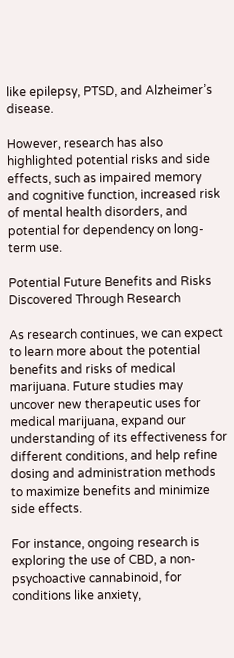like epilepsy, PTSD, and Alzheimer’s disease.

However, research has also highlighted potential risks and side effects, such as impaired memory and cognitive function, increased risk of mental health disorders, and potential for dependency on long-term use.

Potential Future Benefits and Risks Discovered Through Research

As research continues, we can expect to learn more about the potential benefits and risks of medical marijuana. Future studies may uncover new therapeutic uses for medical marijuana, expand our understanding of its effectiveness for different conditions, and help refine dosing and administration methods to maximize benefits and minimize side effects.

For instance, ongoing research is exploring the use of CBD, a non-psychoactive cannabinoid, for conditions like anxiety,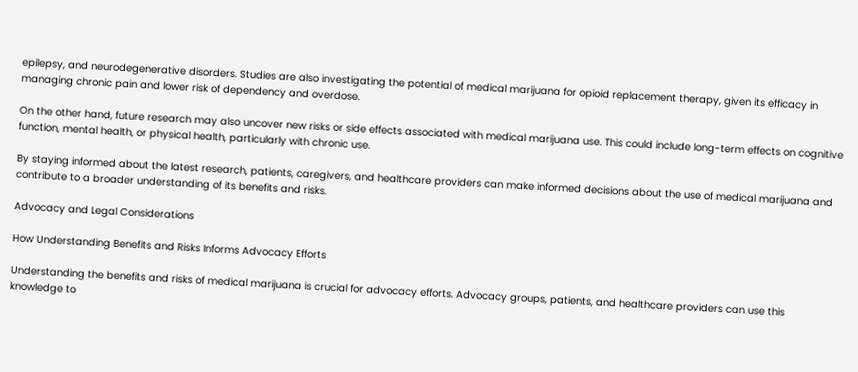epilepsy, and neurodegenerative disorders. Studies are also investigating the potential of medical marijuana for opioid replacement therapy, given its efficacy in managing chronic pain and lower risk of dependency and overdose.

On the other hand, future research may also uncover new risks or side effects associated with medical marijuana use. This could include long-term effects on cognitive function, mental health, or physical health, particularly with chronic use.

By staying informed about the latest research, patients, caregivers, and healthcare providers can make informed decisions about the use of medical marijuana and contribute to a broader understanding of its benefits and risks.

Advocacy and Legal Considerations

How Understanding Benefits and Risks Informs Advocacy Efforts

Understanding the benefits and risks of medical marijuana is crucial for advocacy efforts. Advocacy groups, patients, and healthcare providers can use this knowledge to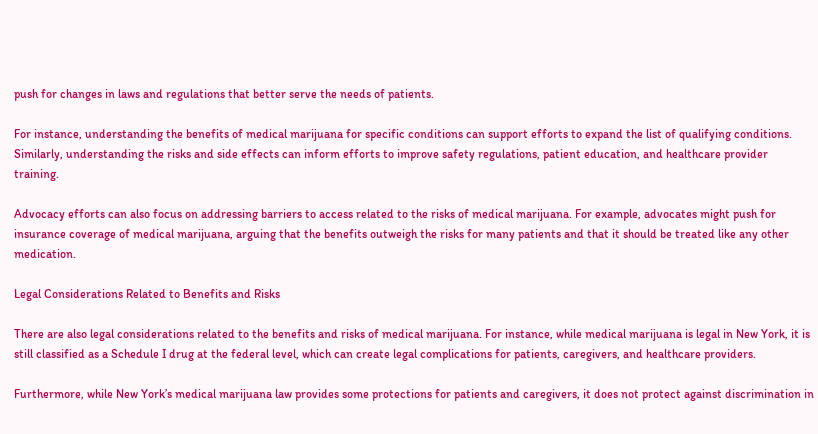push for changes in laws and regulations that better serve the needs of patients.

For instance, understanding the benefits of medical marijuana for specific conditions can support efforts to expand the list of qualifying conditions. Similarly, understanding the risks and side effects can inform efforts to improve safety regulations, patient education, and healthcare provider training.

Advocacy efforts can also focus on addressing barriers to access related to the risks of medical marijuana. For example, advocates might push for insurance coverage of medical marijuana, arguing that the benefits outweigh the risks for many patients and that it should be treated like any other medication.

Legal Considerations Related to Benefits and Risks

There are also legal considerations related to the benefits and risks of medical marijuana. For instance, while medical marijuana is legal in New York, it is still classified as a Schedule I drug at the federal level, which can create legal complications for patients, caregivers, and healthcare providers.

Furthermore, while New York’s medical marijuana law provides some protections for patients and caregivers, it does not protect against discrimination in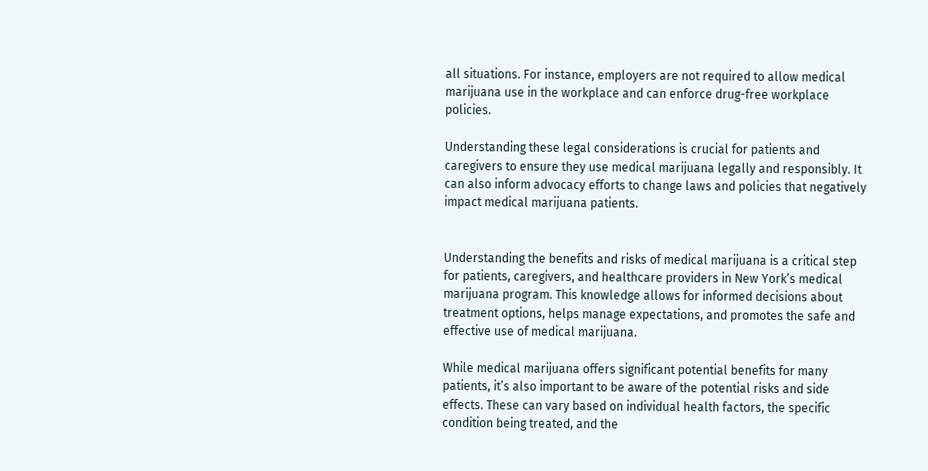all situations. For instance, employers are not required to allow medical marijuana use in the workplace and can enforce drug-free workplace policies.

Understanding these legal considerations is crucial for patients and caregivers to ensure they use medical marijuana legally and responsibly. It can also inform advocacy efforts to change laws and policies that negatively impact medical marijuana patients.


Understanding the benefits and risks of medical marijuana is a critical step for patients, caregivers, and healthcare providers in New York’s medical marijuana program. This knowledge allows for informed decisions about treatment options, helps manage expectations, and promotes the safe and effective use of medical marijuana.

While medical marijuana offers significant potential benefits for many patients, it’s also important to be aware of the potential risks and side effects. These can vary based on individual health factors, the specific condition being treated, and the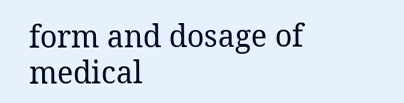form and dosage of medical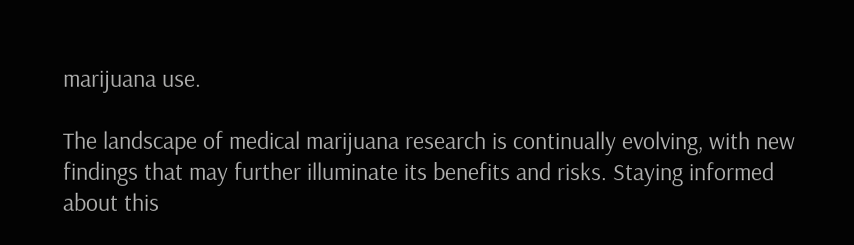marijuana use.

The landscape of medical marijuana research is continually evolving, with new findings that may further illuminate its benefits and risks. Staying informed about this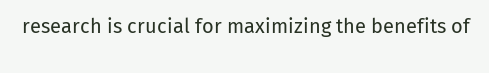research is crucial for maximizing the benefits of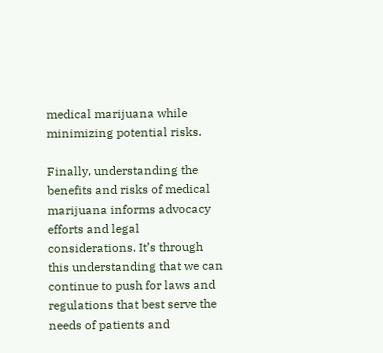medical marijuana while minimizing potential risks.

Finally, understanding the benefits and risks of medical marijuana informs advocacy efforts and legal considerations. It’s through this understanding that we can continue to push for laws and regulations that best serve the needs of patients and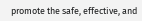promote the safe, effective, and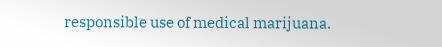responsible use of medical marijuana.